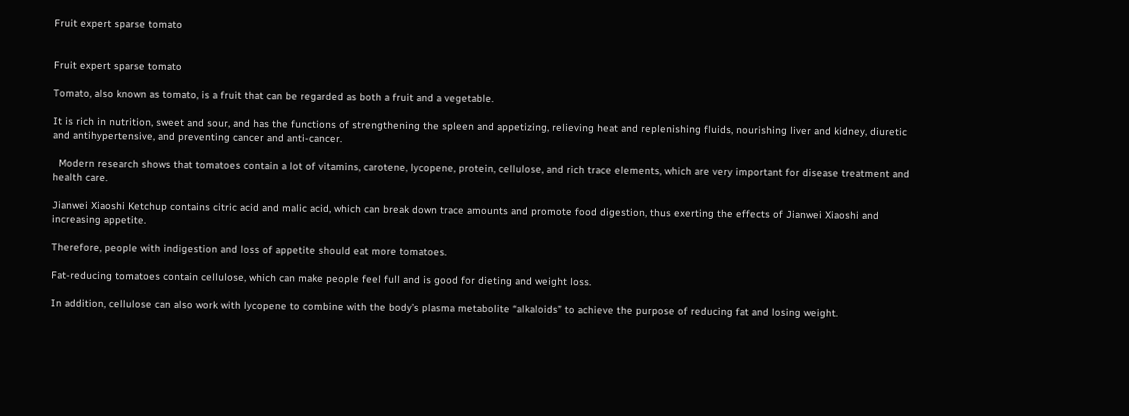Fruit expert sparse tomato


Fruit expert sparse tomato

Tomato, also known as tomato, is a fruit that can be regarded as both a fruit and a vegetable.

It is rich in nutrition, sweet and sour, and has the functions of strengthening the spleen and appetizing, relieving heat and replenishing fluids, nourishing liver and kidney, diuretic and antihypertensive, and preventing cancer and anti-cancer.

  Modern research shows that tomatoes contain a lot of vitamins, carotene, lycopene, protein, cellulose, and rich trace elements, which are very important for disease treatment and health care.

Jianwei Xiaoshi Ketchup contains citric acid and malic acid, which can break down trace amounts and promote food digestion, thus exerting the effects of Jianwei Xiaoshi and increasing appetite.

Therefore, people with indigestion and loss of appetite should eat more tomatoes.

Fat-reducing tomatoes contain cellulose, which can make people feel full and is good for dieting and weight loss.

In addition, cellulose can also work with lycopene to combine with the body’s plasma metabolite “alkaloids” to achieve the purpose of reducing fat and losing weight.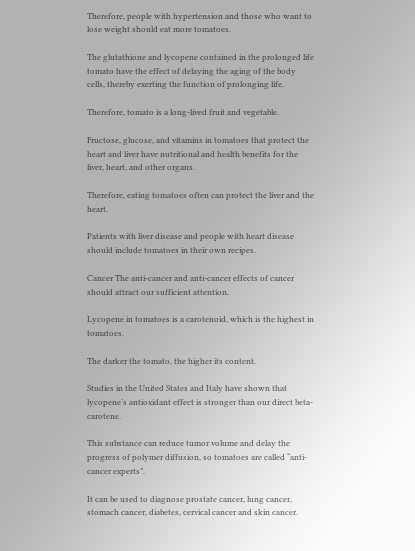Therefore, people with hypertension and those who want to lose weight should eat more tomatoes.

The glutathione and lycopene contained in the prolonged life tomato have the effect of delaying the aging of the body cells, thereby exerting the function of prolonging life.

Therefore, tomato is a long-lived fruit and vegetable.

Fructose, glucose, and vitamins in tomatoes that protect the heart and liver have nutritional and health benefits for the liver, heart, and other organs.

Therefore, eating tomatoes often can protect the liver and the heart.

Patients with liver disease and people with heart disease should include tomatoes in their own recipes.

Cancer The anti-cancer and anti-cancer effects of cancer should attract our sufficient attention.

Lycopene in tomatoes is a carotenoid, which is the highest in tomatoes.

The darker the tomato, the higher its content.

Studies in the United States and Italy have shown that lycopene’s antioxidant effect is stronger than our direct beta-carotene.

This substance can reduce tumor volume and delay the progress of polymer diffusion, so tomatoes are called “anti-cancer experts”.

It can be used to diagnose prostate cancer, lung cancer, stomach cancer, diabetes, cervical cancer and skin cancer.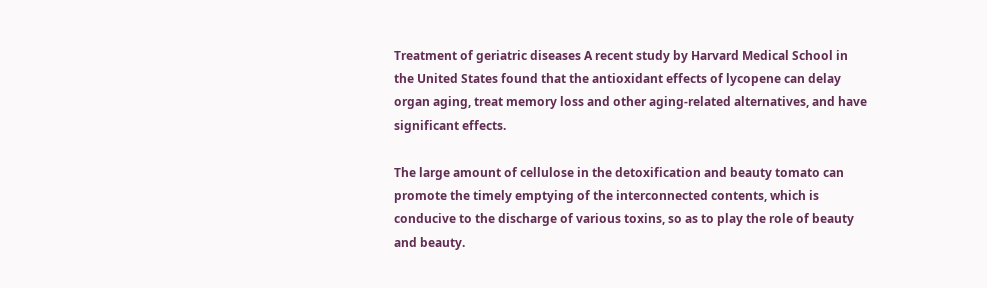Treatment of geriatric diseases A recent study by Harvard Medical School in the United States found that the antioxidant effects of lycopene can delay organ aging, treat memory loss and other aging-related alternatives, and have significant effects.

The large amount of cellulose in the detoxification and beauty tomato can promote the timely emptying of the interconnected contents, which is conducive to the discharge of various toxins, so as to play the role of beauty and beauty.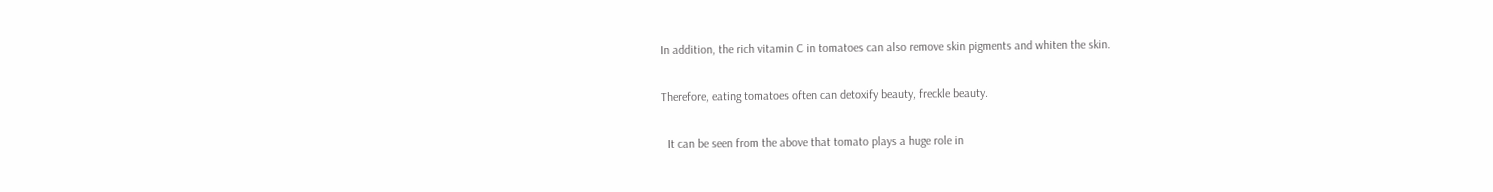In addition, the rich vitamin C in tomatoes can also remove skin pigments and whiten the skin.

Therefore, eating tomatoes often can detoxify beauty, freckle beauty.

  It can be seen from the above that tomato plays a huge role in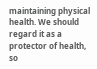maintaining physical health. We should regard it as a protector of health, so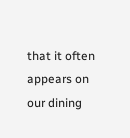that it often appears on our dining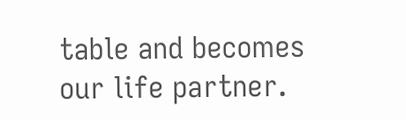table and becomes our life partner.